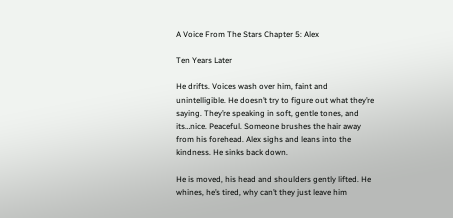A Voice From The Stars Chapter 5: Alex

Ten Years Later

He drifts. Voices wash over him, faint and unintelligible. He doesn’t try to figure out what they’re saying. They’re speaking in soft, gentle tones, and its…nice. Peaceful. Someone brushes the hair away from his forehead. Alex sighs and leans into the kindness. He sinks back down.

He is moved, his head and shoulders gently lifted. He whines, he’s tired, why can’t they just leave him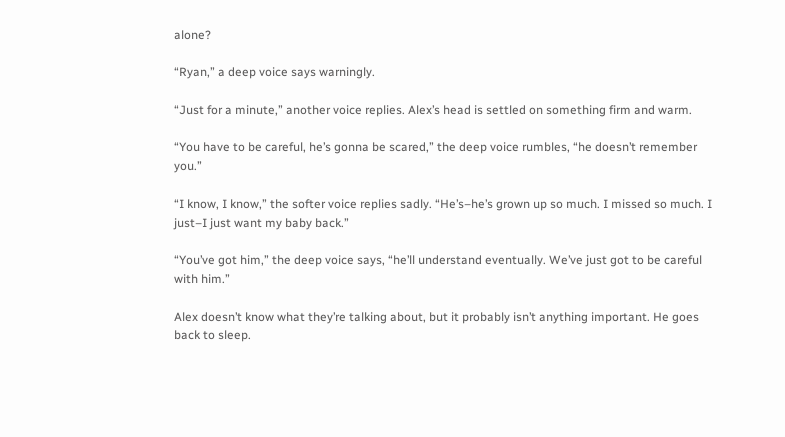alone?

“Ryan,” a deep voice says warningly.

“Just for a minute,” another voice replies. Alex’s head is settled on something firm and warm.

“You have to be careful, he’s gonna be scared,” the deep voice rumbles, “he doesn’t remember you.”

“I know, I know,” the softer voice replies sadly. “He’s–he’s grown up so much. I missed so much. I just–I just want my baby back.”

“You’ve got him,” the deep voice says, “he’ll understand eventually. We’ve just got to be careful with him.”

Alex doesn’t know what they’re talking about, but it probably isn’t anything important. He goes back to sleep.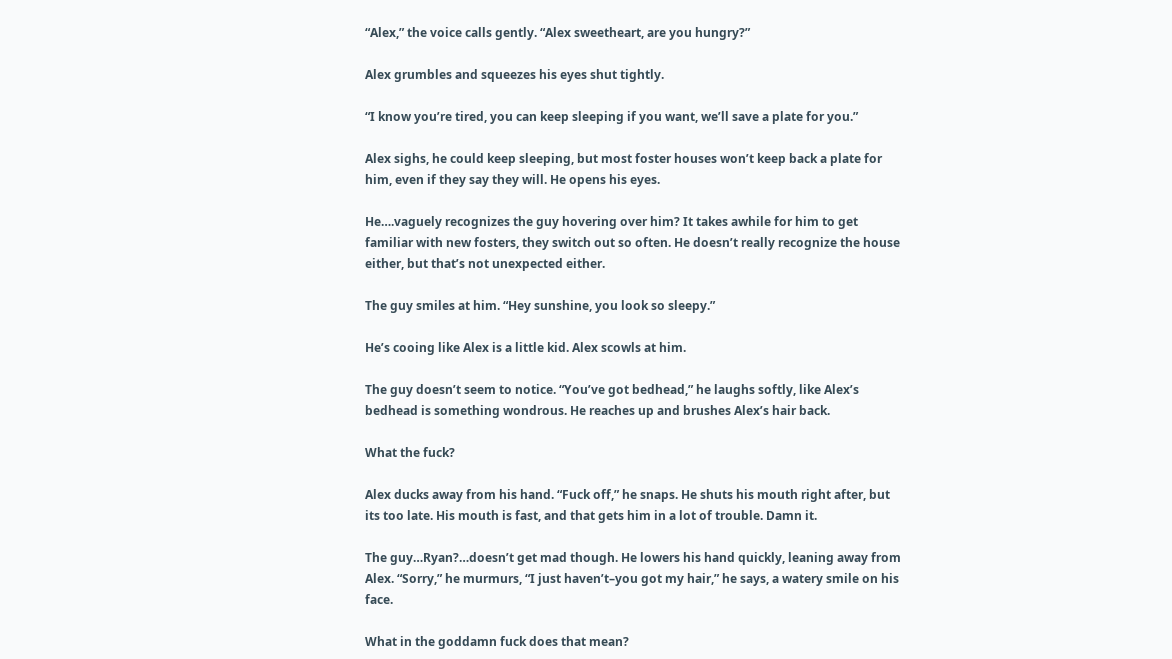“Alex,” the voice calls gently. “Alex sweetheart, are you hungry?”

Alex grumbles and squeezes his eyes shut tightly.

“I know you’re tired, you can keep sleeping if you want, we’ll save a plate for you.”

Alex sighs, he could keep sleeping, but most foster houses won’t keep back a plate for him, even if they say they will. He opens his eyes.

He….vaguely recognizes the guy hovering over him? It takes awhile for him to get familiar with new fosters, they switch out so often. He doesn’t really recognize the house either, but that’s not unexpected either.

The guy smiles at him. “Hey sunshine, you look so sleepy.”

He’s cooing like Alex is a little kid. Alex scowls at him.

The guy doesn’t seem to notice. “You’ve got bedhead,” he laughs softly, like Alex’s bedhead is something wondrous. He reaches up and brushes Alex’s hair back.

What the fuck?

Alex ducks away from his hand. “Fuck off,” he snaps. He shuts his mouth right after, but its too late. His mouth is fast, and that gets him in a lot of trouble. Damn it.

The guy…Ryan?…doesn’t get mad though. He lowers his hand quickly, leaning away from Alex. “Sorry,” he murmurs, “I just haven’t–you got my hair,” he says, a watery smile on his face.

What in the goddamn fuck does that mean?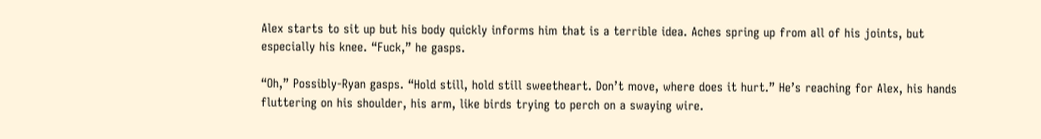Alex starts to sit up but his body quickly informs him that is a terrible idea. Aches spring up from all of his joints, but especially his knee. “Fuck,” he gasps.

“Oh,” Possibly-Ryan gasps. “Hold still, hold still sweetheart. Don’t move, where does it hurt.” He’s reaching for Alex, his hands fluttering on his shoulder, his arm, like birds trying to perch on a swaying wire.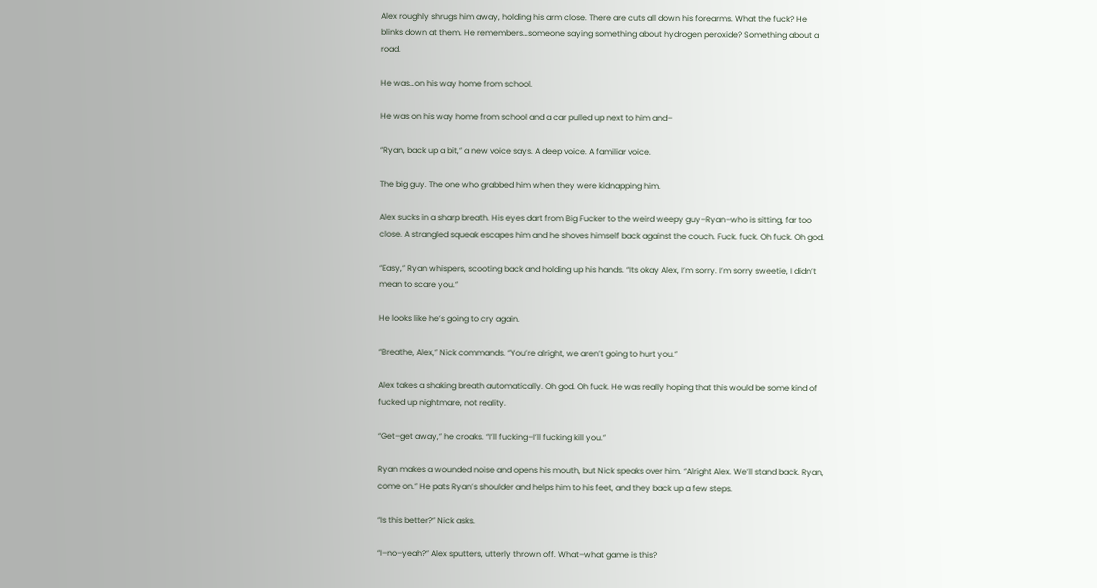Alex roughly shrugs him away, holding his arm close. There are cuts all down his forearms. What the fuck? He blinks down at them. He remembers…someone saying something about hydrogen peroxide? Something about a road.

He was…on his way home from school.

He was on his way home from school and a car pulled up next to him and–

“Ryan, back up a bit,” a new voice says. A deep voice. A familiar voice.

The big guy. The one who grabbed him when they were kidnapping him.

Alex sucks in a sharp breath. His eyes dart from Big Fucker to the weird weepy guy–Ryan–who is sitting, far too close. A strangled squeak escapes him and he shoves himself back against the couch. Fuck. fuck. Oh fuck. Oh god.

“Easy,” Ryan whispers, scooting back and holding up his hands. “Its okay Alex, I’m sorry. I’m sorry sweetie, I didn’t mean to scare you.”

He looks like he’s going to cry again.

“Breathe, Alex,” Nick commands. “You’re alright, we aren’t going to hurt you.”

Alex takes a shaking breath automatically. Oh god. Oh fuck. He was really hoping that this would be some kind of fucked up nightmare, not reality.

“Get–get away,” he croaks. “I’ll fucking–I’ll fucking kill you.”

Ryan makes a wounded noise and opens his mouth, but Nick speaks over him. “Alright Alex. We’ll stand back. Ryan, come on.” He pats Ryan’s shoulder and helps him to his feet, and they back up a few steps.

“Is this better?” Nick asks.

“I–no–yeah?” Alex sputters, utterly thrown off. What–what game is this?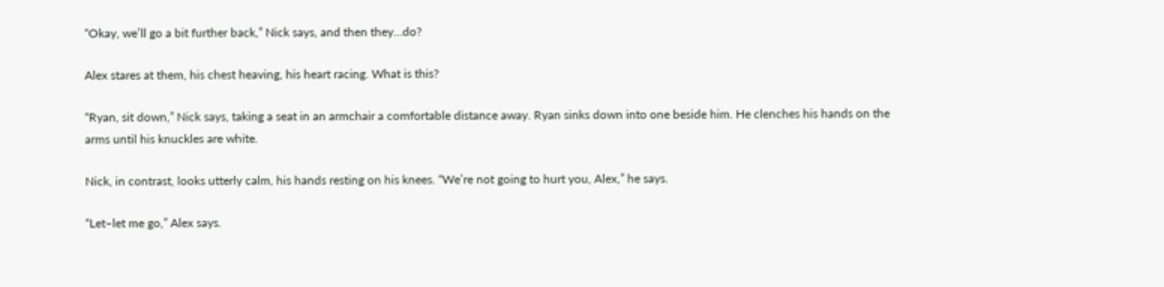“Okay, we’ll go a bit further back,” Nick says, and then they…do?

Alex stares at them, his chest heaving, his heart racing. What is this?

“Ryan, sit down,” Nick says, taking a seat in an armchair a comfortable distance away. Ryan sinks down into one beside him. He clenches his hands on the arms until his knuckles are white.

Nick, in contrast, looks utterly calm, his hands resting on his knees. “We’re not going to hurt you, Alex,” he says.

“Let–let me go,” Alex says.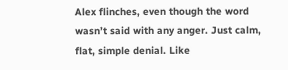Alex flinches, even though the word wasn’t said with any anger. Just calm, flat, simple denial. Like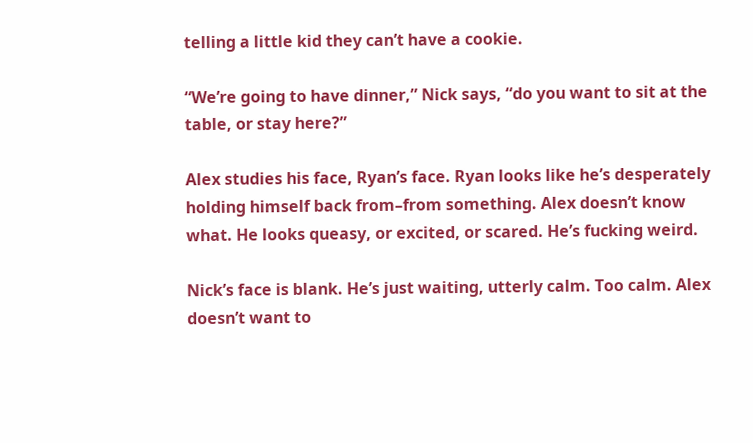telling a little kid they can’t have a cookie.

“We’re going to have dinner,” Nick says, “do you want to sit at the table, or stay here?”

Alex studies his face, Ryan’s face. Ryan looks like he’s desperately holding himself back from–from something. Alex doesn’t know what. He looks queasy, or excited, or scared. He’s fucking weird.

Nick’s face is blank. He’s just waiting, utterly calm. Too calm. Alex doesn’t want to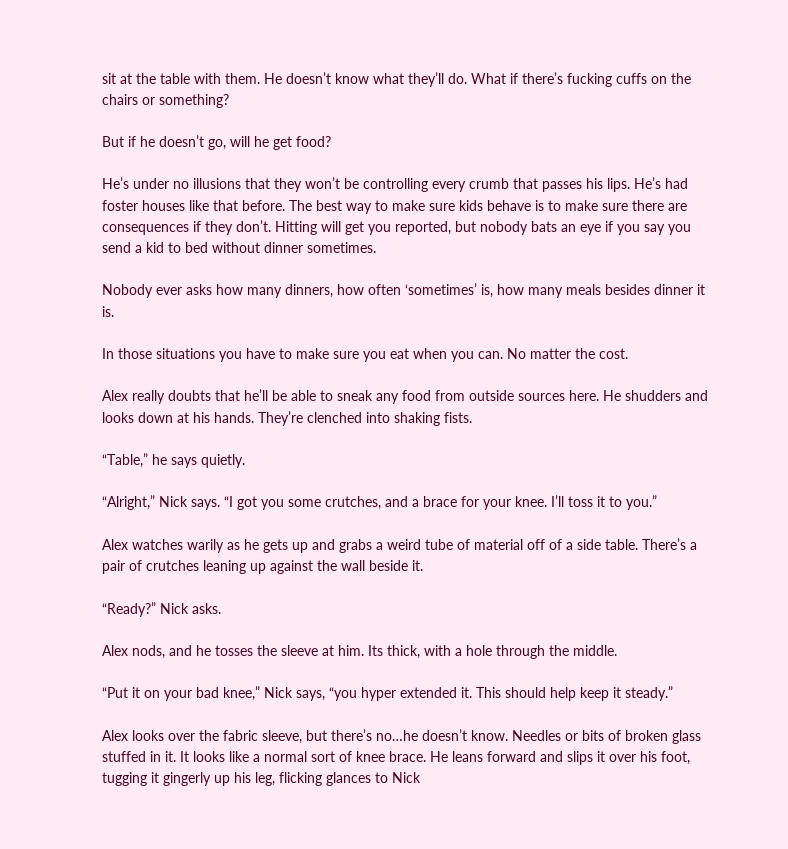sit at the table with them. He doesn’t know what they’ll do. What if there’s fucking cuffs on the chairs or something?

But if he doesn’t go, will he get food?

He’s under no illusions that they won’t be controlling every crumb that passes his lips. He’s had foster houses like that before. The best way to make sure kids behave is to make sure there are consequences if they don’t. Hitting will get you reported, but nobody bats an eye if you say you send a kid to bed without dinner sometimes.

Nobody ever asks how many dinners, how often ‘sometimes’ is, how many meals besides dinner it is.

In those situations you have to make sure you eat when you can. No matter the cost.

Alex really doubts that he’ll be able to sneak any food from outside sources here. He shudders and looks down at his hands. They’re clenched into shaking fists.

“Table,” he says quietly.

“Alright,” Nick says. “I got you some crutches, and a brace for your knee. I’ll toss it to you.”

Alex watches warily as he gets up and grabs a weird tube of material off of a side table. There’s a pair of crutches leaning up against the wall beside it.

“Ready?” Nick asks.

Alex nods, and he tosses the sleeve at him. Its thick, with a hole through the middle.

“Put it on your bad knee,” Nick says, “you hyper extended it. This should help keep it steady.”

Alex looks over the fabric sleeve, but there’s no…he doesn’t know. Needles or bits of broken glass stuffed in it. It looks like a normal sort of knee brace. He leans forward and slips it over his foot, tugging it gingerly up his leg, flicking glances to Nick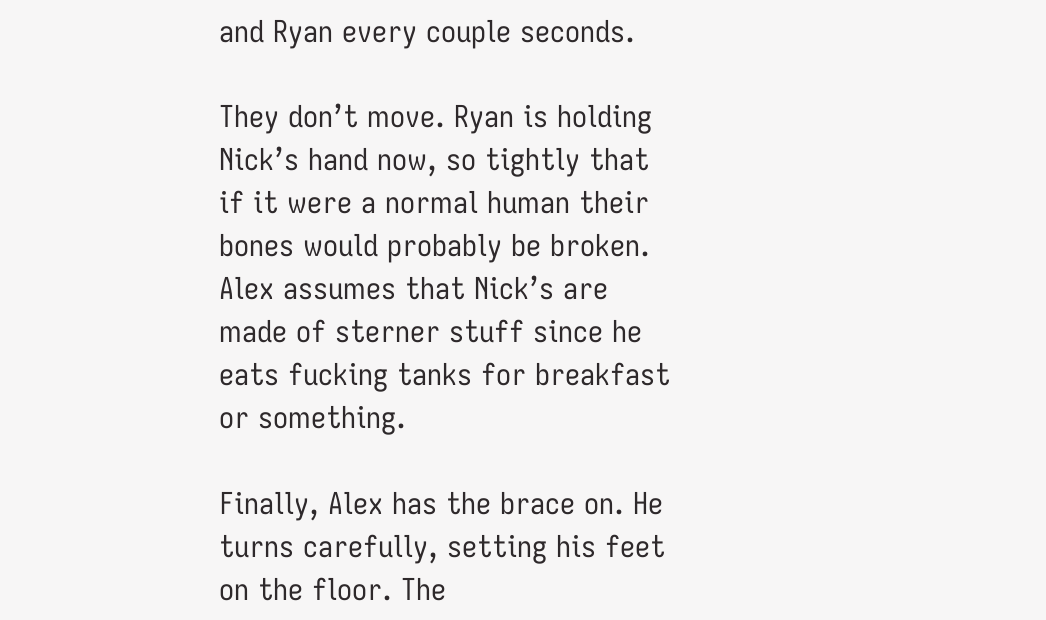and Ryan every couple seconds.

They don’t move. Ryan is holding Nick’s hand now, so tightly that if it were a normal human their bones would probably be broken. Alex assumes that Nick’s are made of sterner stuff since he eats fucking tanks for breakfast or something.

Finally, Alex has the brace on. He turns carefully, setting his feet on the floor. The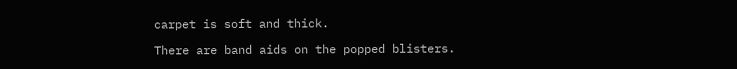carpet is soft and thick.

There are band aids on the popped blisters.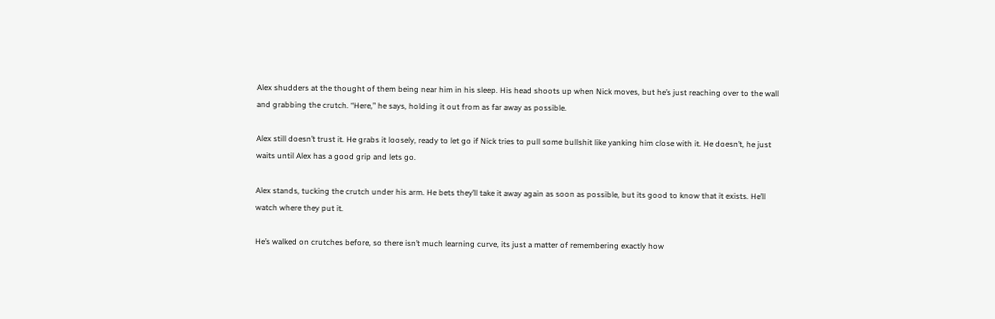Alex shudders at the thought of them being near him in his sleep. His head shoots up when Nick moves, but he’s just reaching over to the wall and grabbing the crutch. “Here,” he says, holding it out from as far away as possible.

Alex still doesn’t trust it. He grabs it loosely, ready to let go if Nick tries to pull some bullshit like yanking him close with it. He doesn’t, he just waits until Alex has a good grip and lets go.

Alex stands, tucking the crutch under his arm. He bets they’ll take it away again as soon as possible, but its good to know that it exists. He’ll watch where they put it.

He’s walked on crutches before, so there isn’t much learning curve, its just a matter of remembering exactly how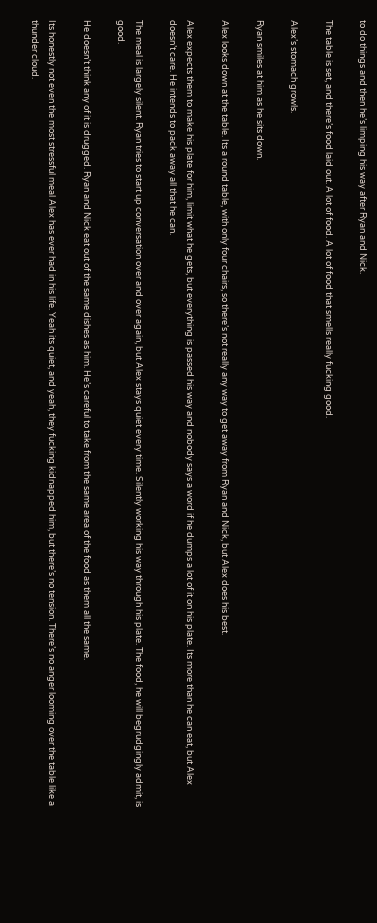to do things and then he’s limping his way after Ryan and Nick.

The table is set, and there’s food laid out. A lot of food. A lot of food that smells really fucking good.

Alex’s stomach growls.

Ryan smiles at him as he sits down.

Alex looks down at the table. Its a round table, with only four chairs, so there’s not really any way to get away from Ryan and Nick, but Alex does his best.

Alex expects them to make his plate for him, limit what he gets, but everything is passed his way and nobody says a word if he dumps a lot of it on his plate. Its more than he can eat, but Alex doesn’t care. He intends to pack away all that he can.

The meal is largely silent. Ryan tries to start up conversation over and over again, but Alex stays quiet every time. Silently working his way through his plate. The food, he will begrudgingly admit, is good.

He doesn’t think any of it is drugged. Ryan and Nick eat out of the same dishes as him. He’s careful to take from the same area of the food as them all the same.

Its honestly not even the most stressful meal Alex has ever had in his life. Yeah its quiet, and yeah, they fucking kidnapped him, but there’s no tension. There’s no anger looming over the table like a thunder cloud.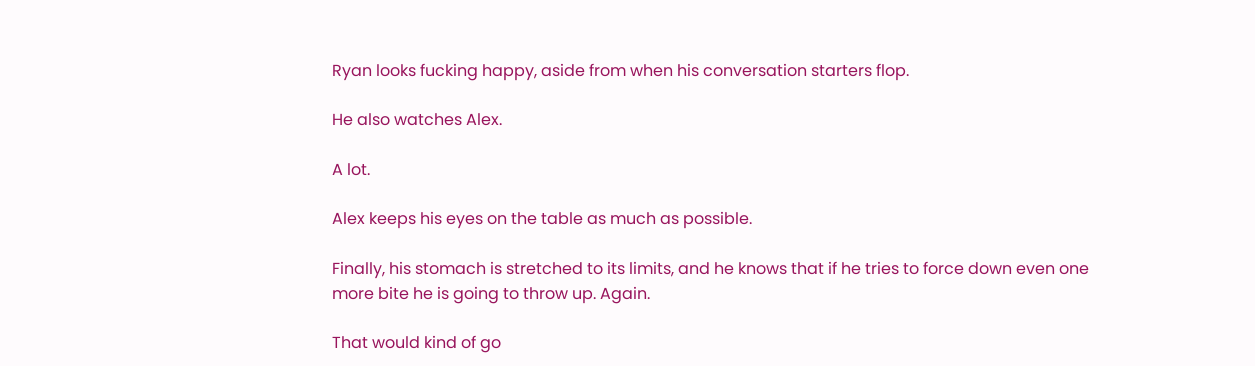Ryan looks fucking happy, aside from when his conversation starters flop.

He also watches Alex.

A lot.

Alex keeps his eyes on the table as much as possible.

Finally, his stomach is stretched to its limits, and he knows that if he tries to force down even one more bite he is going to throw up. Again.

That would kind of go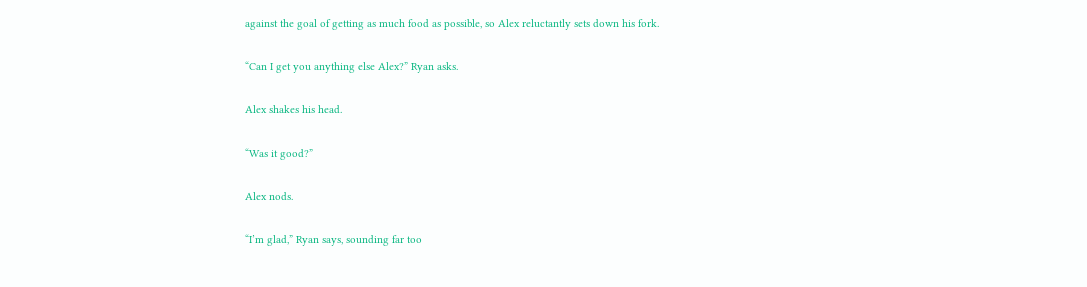against the goal of getting as much food as possible, so Alex reluctantly sets down his fork.

“Can I get you anything else Alex?” Ryan asks.

Alex shakes his head.

“Was it good?”

Alex nods.

“I’m glad,” Ryan says, sounding far too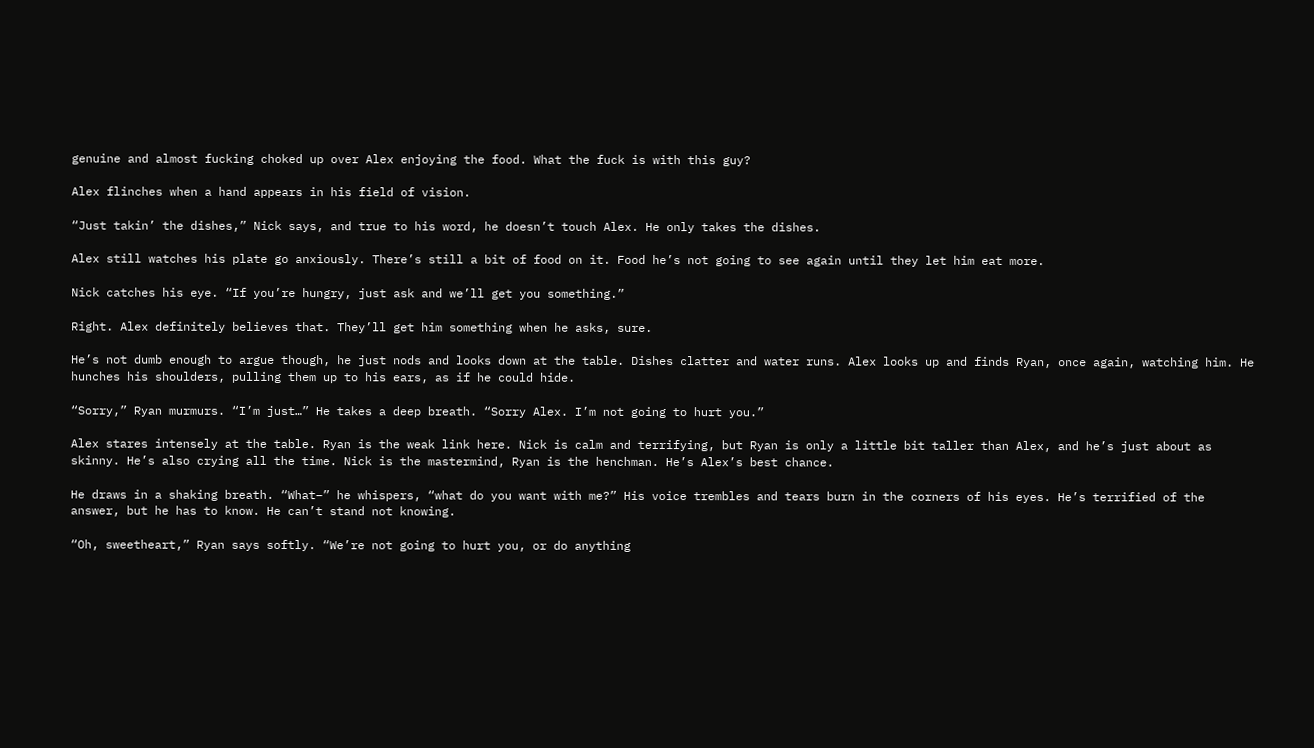genuine and almost fucking choked up over Alex enjoying the food. What the fuck is with this guy?

Alex flinches when a hand appears in his field of vision.

“Just takin’ the dishes,” Nick says, and true to his word, he doesn’t touch Alex. He only takes the dishes.

Alex still watches his plate go anxiously. There’s still a bit of food on it. Food he’s not going to see again until they let him eat more.

Nick catches his eye. “If you’re hungry, just ask and we’ll get you something.”

Right. Alex definitely believes that. They’ll get him something when he asks, sure.

He’s not dumb enough to argue though, he just nods and looks down at the table. Dishes clatter and water runs. Alex looks up and finds Ryan, once again, watching him. He hunches his shoulders, pulling them up to his ears, as if he could hide.

“Sorry,” Ryan murmurs. “I’m just…” He takes a deep breath. “Sorry Alex. I’m not going to hurt you.”

Alex stares intensely at the table. Ryan is the weak link here. Nick is calm and terrifying, but Ryan is only a little bit taller than Alex, and he’s just about as skinny. He’s also crying all the time. Nick is the mastermind, Ryan is the henchman. He’s Alex’s best chance.

He draws in a shaking breath. “What–” he whispers, “what do you want with me?” His voice trembles and tears burn in the corners of his eyes. He’s terrified of the answer, but he has to know. He can’t stand not knowing.

“Oh, sweetheart,” Ryan says softly. “We’re not going to hurt you, or do anything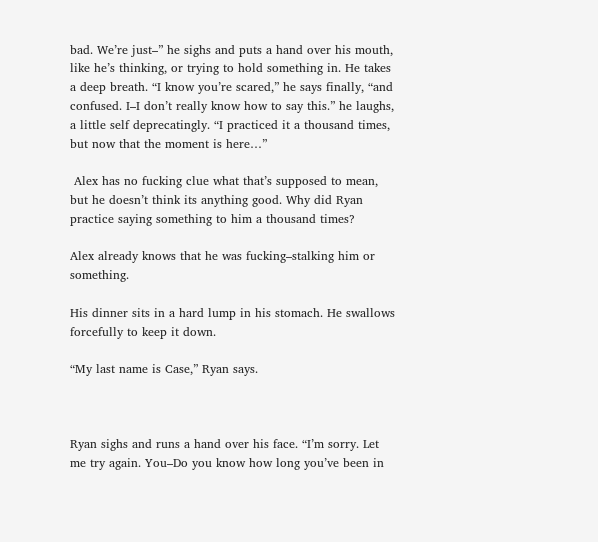bad. We’re just–” he sighs and puts a hand over his mouth, like he’s thinking, or trying to hold something in. He takes a deep breath. “I know you’re scared,” he says finally, “and confused. I–I don’t really know how to say this.” he laughs, a little self deprecatingly. “I practiced it a thousand times, but now that the moment is here…”

 Alex has no fucking clue what that’s supposed to mean, but he doesn’t think its anything good. Why did Ryan practice saying something to him a thousand times?

Alex already knows that he was fucking–stalking him or something.

His dinner sits in a hard lump in his stomach. He swallows forcefully to keep it down.

“My last name is Case,” Ryan says.



Ryan sighs and runs a hand over his face. “I’m sorry. Let me try again. You–Do you know how long you’ve been in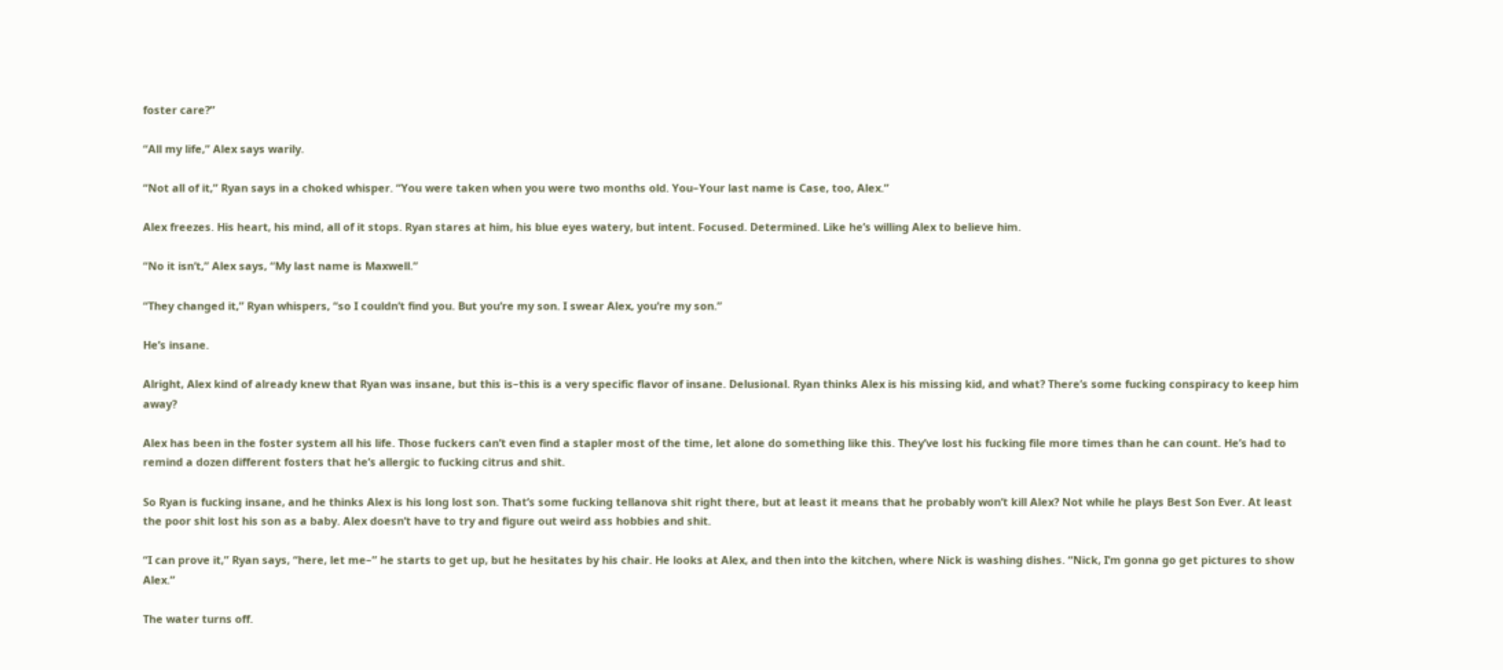foster care?”

“All my life,” Alex says warily.

“Not all of it,” Ryan says in a choked whisper. “You were taken when you were two months old. You–Your last name is Case, too, Alex.”

Alex freezes. His heart, his mind, all of it stops. Ryan stares at him, his blue eyes watery, but intent. Focused. Determined. Like he’s willing Alex to believe him.

“No it isn’t,” Alex says, “My last name is Maxwell.”

“They changed it,” Ryan whispers, “so I couldn’t find you. But you’re my son. I swear Alex, you’re my son.”

He’s insane.

Alright, Alex kind of already knew that Ryan was insane, but this is–this is a very specific flavor of insane. Delusional. Ryan thinks Alex is his missing kid, and what? There’s some fucking conspiracy to keep him away?

Alex has been in the foster system all his life. Those fuckers can’t even find a stapler most of the time, let alone do something like this. They’ve lost his fucking file more times than he can count. He’s had to remind a dozen different fosters that he’s allergic to fucking citrus and shit.

So Ryan is fucking insane, and he thinks Alex is his long lost son. That’s some fucking tellanova shit right there, but at least it means that he probably won’t kill Alex? Not while he plays Best Son Ever. At least the poor shit lost his son as a baby. Alex doesn’t have to try and figure out weird ass hobbies and shit.

“I can prove it,” Ryan says, “here, let me–” he starts to get up, but he hesitates by his chair. He looks at Alex, and then into the kitchen, where Nick is washing dishes. “Nick, I’m gonna go get pictures to show Alex.”

The water turns off.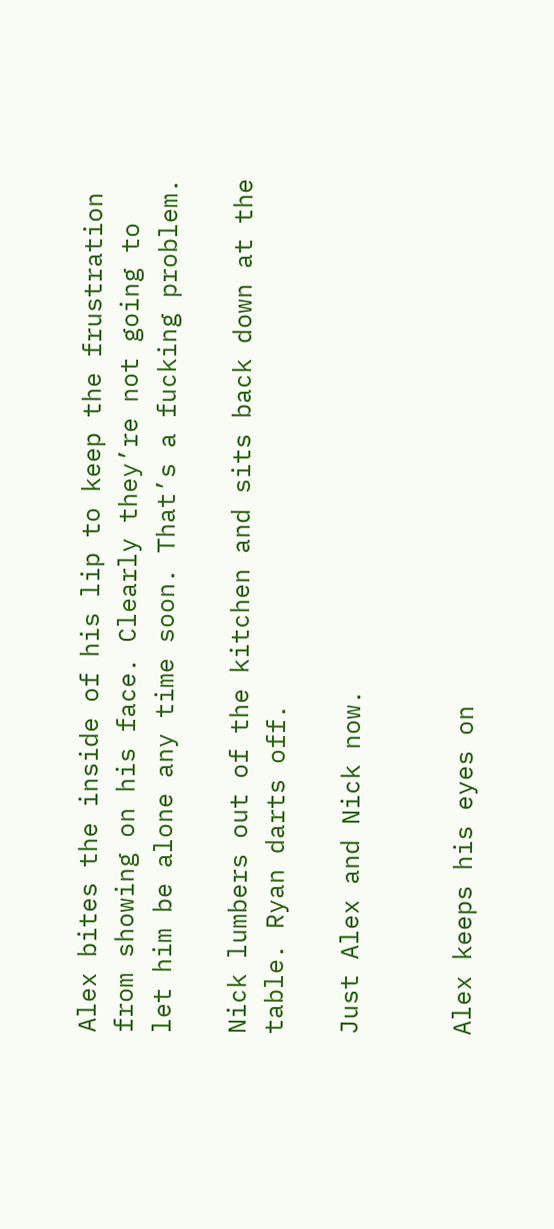Alex bites the inside of his lip to keep the frustration from showing on his face. Clearly they’re not going to let him be alone any time soon. That’s a fucking problem.

Nick lumbers out of the kitchen and sits back down at the table. Ryan darts off.

Just Alex and Nick now.


Alex keeps his eyes on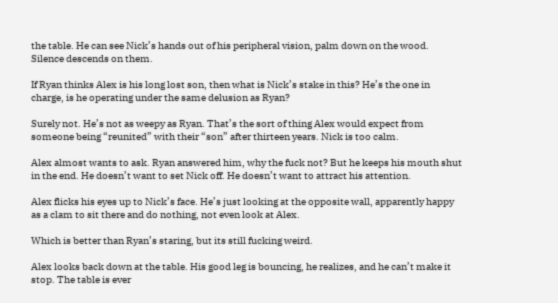the table. He can see Nick’s hands out of his peripheral vision, palm down on the wood. Silence descends on them.

If Ryan thinks Alex is his long lost son, then what is Nick’s stake in this? He’s the one in charge, is he operating under the same delusion as Ryan?

Surely not. He’s not as weepy as Ryan. That’s the sort of thing Alex would expect from someone being “reunited” with their “son” after thirteen years. Nick is too calm.

Alex almost wants to ask. Ryan answered him, why the fuck not? But he keeps his mouth shut in the end. He doesn’t want to set Nick off. He doesn’t want to attract his attention.

Alex flicks his eyes up to Nick’s face. He’s just looking at the opposite wall, apparently happy as a clam to sit there and do nothing, not even look at Alex.

Which is better than Ryan’s staring, but its still fucking weird.

Alex looks back down at the table. His good leg is bouncing, he realizes, and he can’t make it stop. The table is ever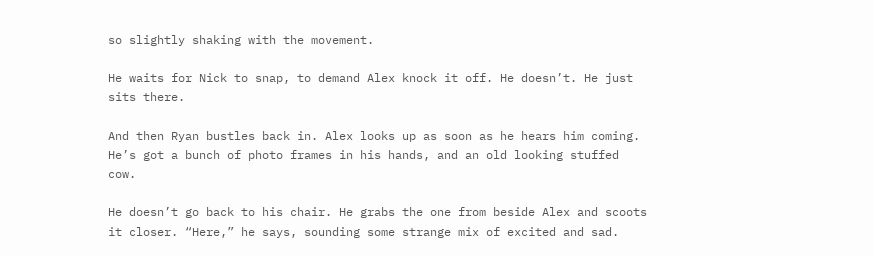so slightly shaking with the movement.

He waits for Nick to snap, to demand Alex knock it off. He doesn’t. He just sits there.

And then Ryan bustles back in. Alex looks up as soon as he hears him coming. He’s got a bunch of photo frames in his hands, and an old looking stuffed cow.

He doesn’t go back to his chair. He grabs the one from beside Alex and scoots it closer. “Here,” he says, sounding some strange mix of excited and sad.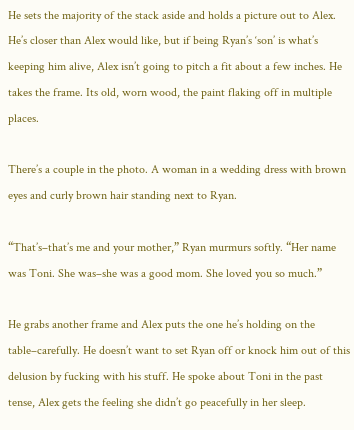He sets the majority of the stack aside and holds a picture out to Alex. He’s closer than Alex would like, but if being Ryan’s ‘son’ is what’s keeping him alive, Alex isn’t going to pitch a fit about a few inches. He takes the frame. Its old, worn wood, the paint flaking off in multiple places.

There’s a couple in the photo. A woman in a wedding dress with brown eyes and curly brown hair standing next to Ryan.

“That’s–that’s me and your mother,” Ryan murmurs softly. “Her name was Toni. She was–she was a good mom. She loved you so much.”

He grabs another frame and Alex puts the one he’s holding on the table–carefully. He doesn’t want to set Ryan off or knock him out of this delusion by fucking with his stuff. He spoke about Toni in the past tense, Alex gets the feeling she didn’t go peacefully in her sleep.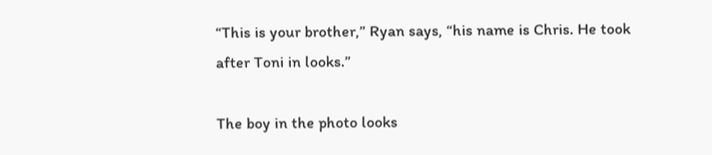“This is your brother,” Ryan says, “his name is Chris. He took after Toni in looks.”

The boy in the photo looks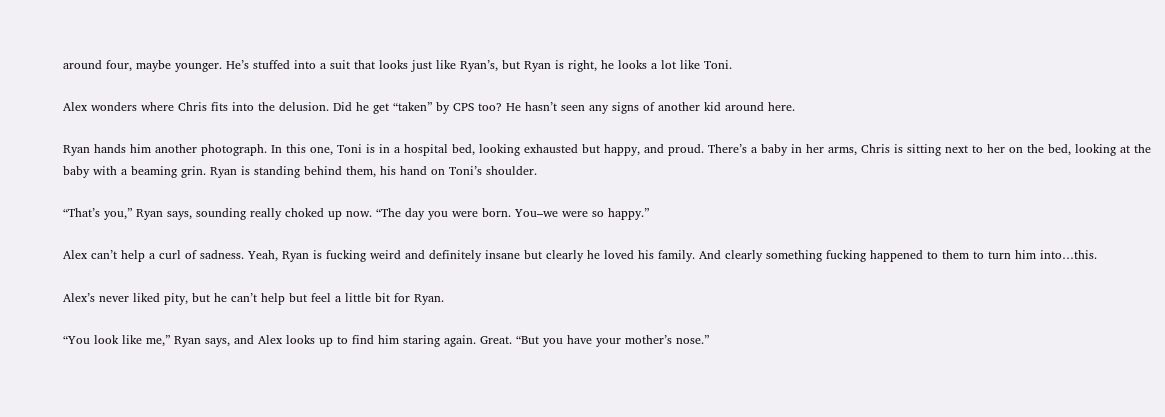around four, maybe younger. He’s stuffed into a suit that looks just like Ryan’s, but Ryan is right, he looks a lot like Toni.

Alex wonders where Chris fits into the delusion. Did he get “taken” by CPS too? He hasn’t seen any signs of another kid around here.

Ryan hands him another photograph. In this one, Toni is in a hospital bed, looking exhausted but happy, and proud. There’s a baby in her arms, Chris is sitting next to her on the bed, looking at the baby with a beaming grin. Ryan is standing behind them, his hand on Toni’s shoulder.

“That’s you,” Ryan says, sounding really choked up now. “The day you were born. You–we were so happy.”

Alex can’t help a curl of sadness. Yeah, Ryan is fucking weird and definitely insane but clearly he loved his family. And clearly something fucking happened to them to turn him into…this.

Alex’s never liked pity, but he can’t help but feel a little bit for Ryan.

“You look like me,” Ryan says, and Alex looks up to find him staring again. Great. “But you have your mother’s nose.”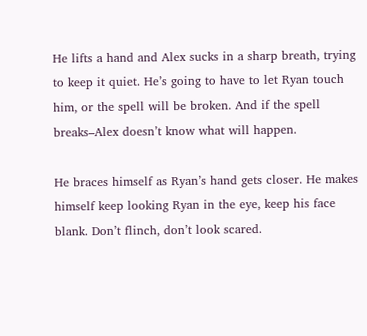He lifts a hand and Alex sucks in a sharp breath, trying to keep it quiet. He’s going to have to let Ryan touch him, or the spell will be broken. And if the spell breaks–Alex doesn’t know what will happen.

He braces himself as Ryan’s hand gets closer. He makes himself keep looking Ryan in the eye, keep his face blank. Don’t flinch, don’t look scared.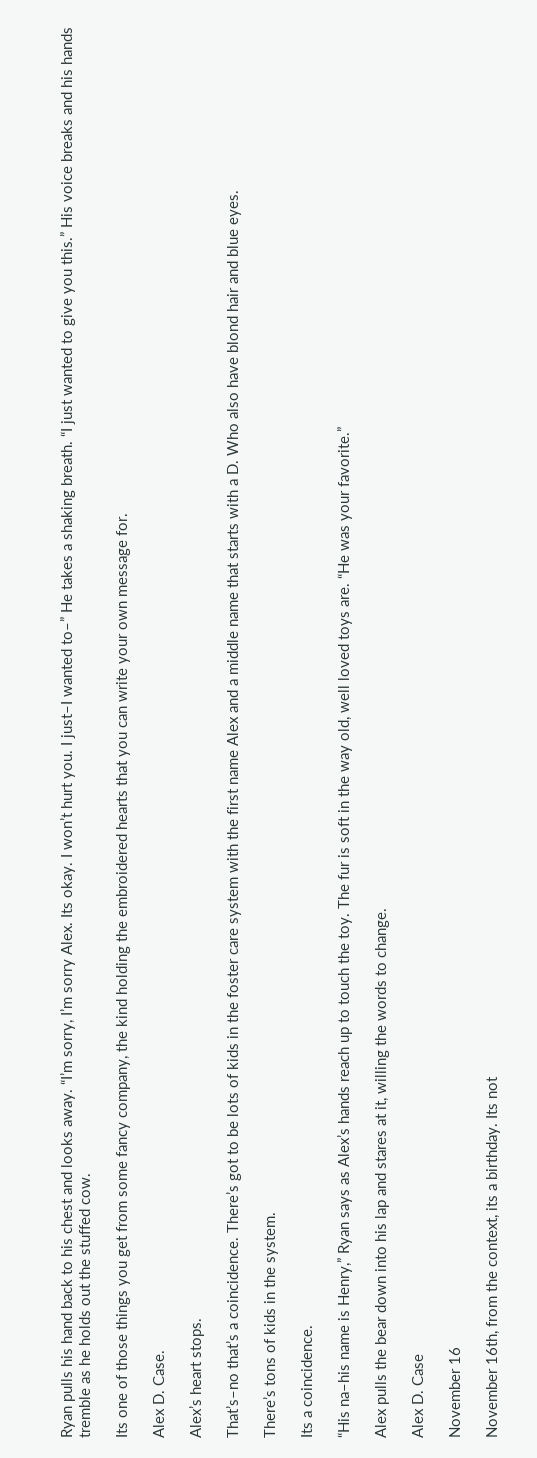Ryan pulls his hand back to his chest and looks away. “I’m sorry, I’m sorry Alex. Its okay. I won’t hurt you. I just–I wanted to–” He takes a shaking breath. “I just wanted to give you this.” His voice breaks and his hands tremble as he holds out the stuffed cow.

Its one of those things you get from some fancy company, the kind holding the embroidered hearts that you can write your own message for.

Alex D. Case.

Alex’s heart stops.

That’s–no that’s a coincidence. There’s got to be lots of kids in the foster care system with the first name Alex and a middle name that starts with a D. Who also have blond hair and blue eyes.

There’s tons of kids in the system.

Its a coincidence.

“His na–his name is Henry,” Ryan says as Alex’s hands reach up to touch the toy. The fur is soft in the way old, well loved toys are. “He was your favorite.”

Alex pulls the bear down into his lap and stares at it, willing the words to change.

Alex D. Case

November 16

November 16th, from the context, its a birthday. Its not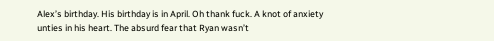Alex’s birthday. His birthday is in April. Oh thank fuck. A knot of anxiety unties in his heart. The absurd fear that Ryan wasn’t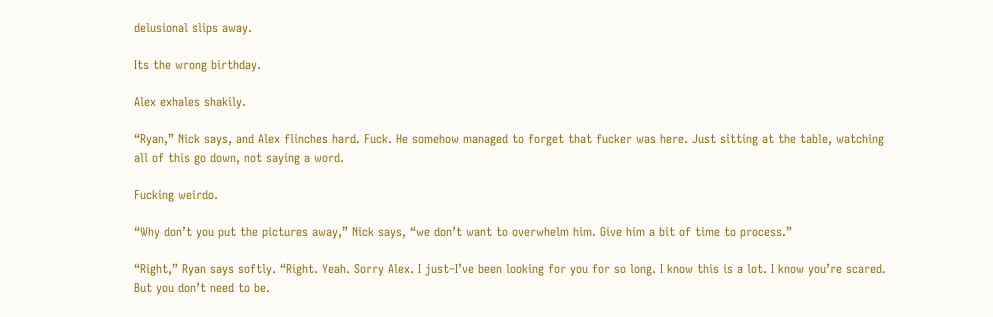delusional slips away.

Its the wrong birthday.

Alex exhales shakily.

“Ryan,” Nick says, and Alex flinches hard. Fuck. He somehow managed to forget that fucker was here. Just sitting at the table, watching all of this go down, not saying a word.

Fucking weirdo.

“Why don’t you put the pictures away,” Nick says, “we don’t want to overwhelm him. Give him a bit of time to process.”

“Right,” Ryan says softly. “Right. Yeah. Sorry Alex. I just–I’ve been looking for you for so long. I know this is a lot. I know you’re scared. But you don’t need to be.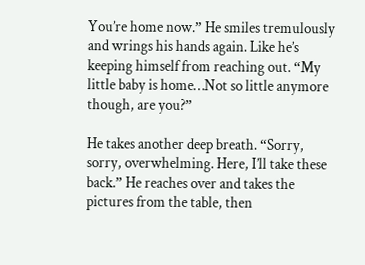You’re home now.” He smiles tremulously and wrings his hands again. Like he’s keeping himself from reaching out. “My little baby is home…Not so little anymore though, are you?”

He takes another deep breath. “Sorry, sorry, overwhelming. Here, I’ll take these back.” He reaches over and takes the pictures from the table, then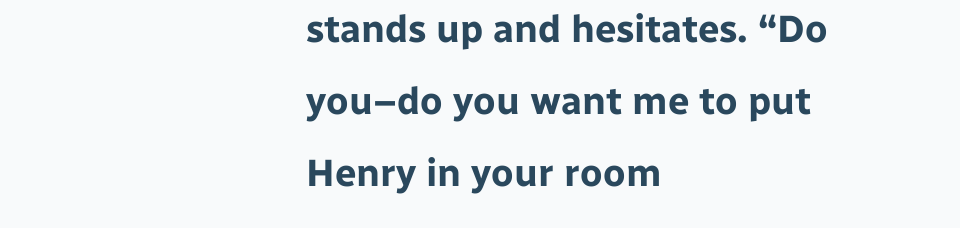stands up and hesitates. “Do you–do you want me to put Henry in your room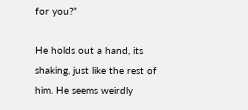for you?”

He holds out a hand, its shaking, just like the rest of him. He seems weirdly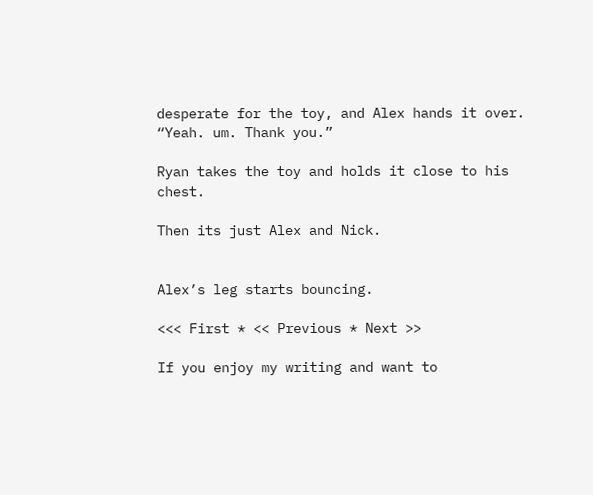desperate for the toy, and Alex hands it over. “Yeah. um. Thank you.”

Ryan takes the toy and holds it close to his chest.

Then its just Alex and Nick.


Alex’s leg starts bouncing.

<<< First * << Previous * Next >>

If you enjoy my writing and want to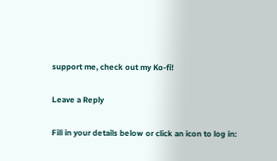support me, check out my Ko-fi!

Leave a Reply

Fill in your details below or click an icon to log in: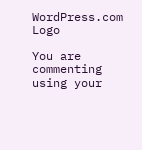WordPress.com Logo

You are commenting using your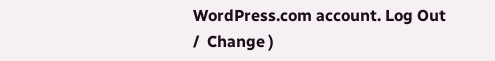WordPress.com account. Log Out /  Change )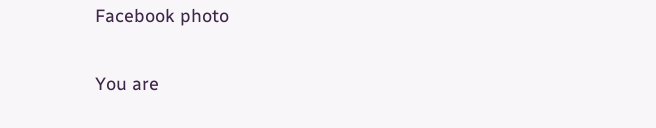Facebook photo

You are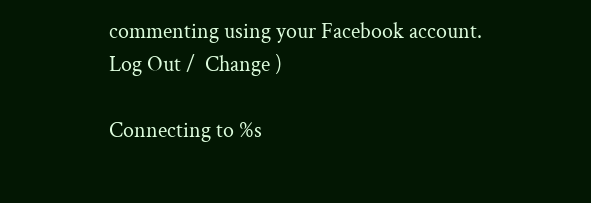commenting using your Facebook account. Log Out /  Change )

Connecting to %s